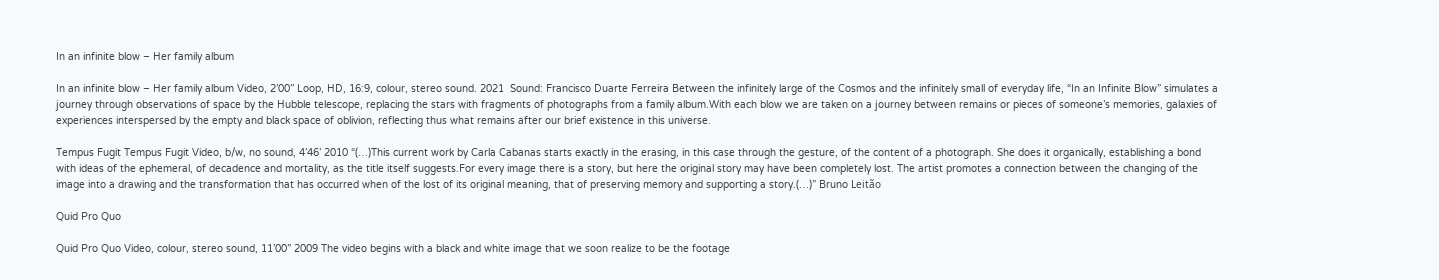In an infinite blow – Her family album

In an infinite blow – Her family album Video, 2’00’’ Loop, HD, 16:9, colour, stereo sound. 2021  Sound: Francisco Duarte Ferreira Between the infinitely large of the Cosmos and the infinitely small of everyday life, “In an Infinite Blow” simulates a journey through observations of space by the Hubble telescope, replacing the stars with fragments of photographs from a family album.With each blow we are taken on a journey between remains or pieces of someone’s memories, galaxies of experiences interspersed by the empty and black space of oblivion, reflecting thus what remains after our brief existence in this universe.

Tempus Fugit Tempus Fugit Video, b/w, no sound, 4’46’ 2010 “(…)This current work by Carla Cabanas starts exactly in the erasing, in this case through the gesture, of the content of a photograph. She does it organically, establishing a bond with ideas of the ephemeral, of decadence and mortality, as the title itself suggests.For every image there is a story, but here the original story may have been completely lost. The artist promotes a connection between the changing of the image into a drawing and the transformation that has occurred when of the lost of its original meaning, that of preserving memory and supporting a story.(…)” Bruno Leitão

Quid Pro Quo

Quid Pro Quo Video, colour, stereo sound, 11’00” 2009 The video begins with a black and white image that we soon realize to be the footage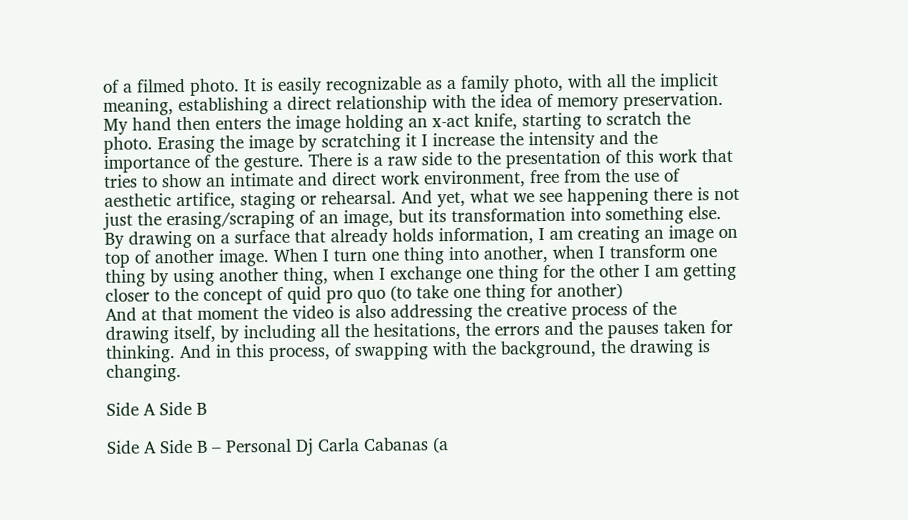of a filmed photo. It is easily recognizable as a family photo, with all the implicit meaning, establishing a direct relationship with the idea of memory preservation. My hand then enters the image holding an x-act knife, starting to scratch the photo. Erasing the image by scratching it I increase the intensity and the importance of the gesture. There is a raw side to the presentation of this work that tries to show an intimate and direct work environment, free from the use of aesthetic artifice, staging or rehearsal. And yet, what we see happening there is not just the erasing/scraping of an image, but its transformation into something else. By drawing on a surface that already holds information, I am creating an image on top of another image. When I turn one thing into another, when I transform one thing by using another thing, when I exchange one thing for the other I am getting closer to the concept of quid pro quo (to take one thing for another)
And at that moment the video is also addressing the creative process of the drawing itself, by including all the hesitations, the errors and the pauses taken for thinking. And in this process, of swapping with the background, the drawing is changing.

Side A Side B

Side A Side B – Personal Dj Carla Cabanas (a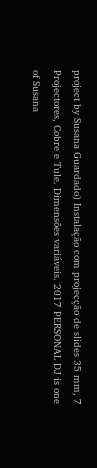project by Susana Guardado) Instalação com projecção de slides 35 mm, 7 Projectores, Cobre e Tule. Dimensões variáveis. 2017 PERSONAL DJ is one of Susana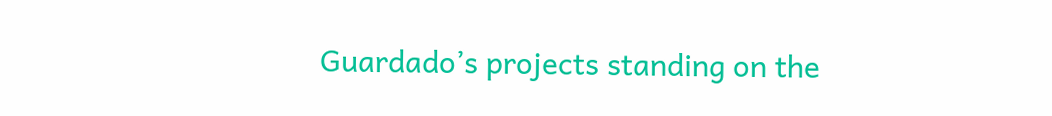Guardado’s projects standing on the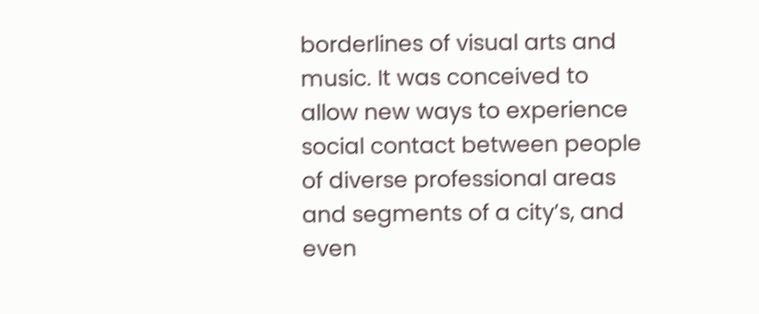borderlines of visual arts and music. It was conceived to allow new ways to experience social contact between people of diverse professional areas and segments of a city’s, and even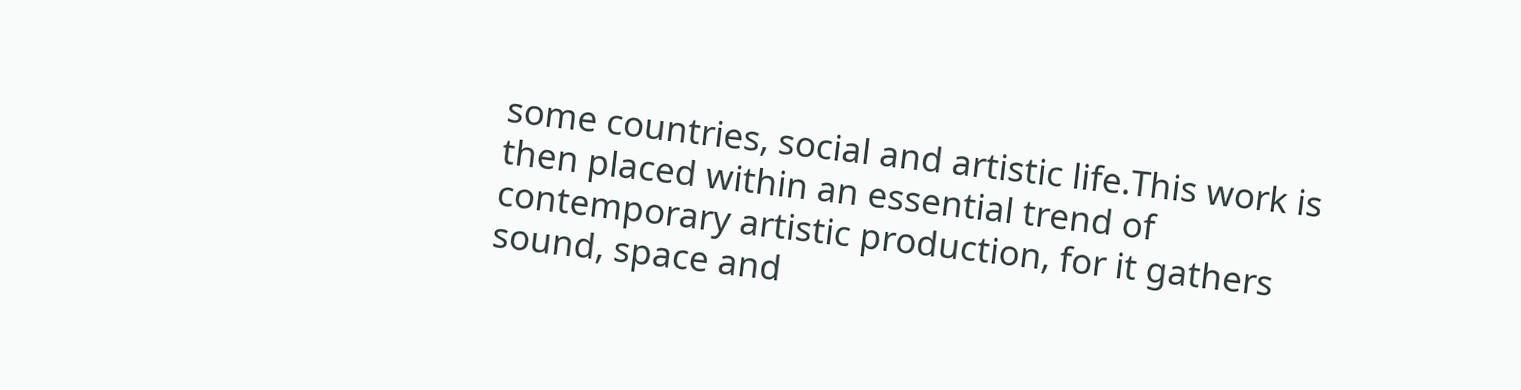some countries, social and artistic life.This work is then placed within an essential trend of contemporary artistic production, for it gathers sound, space and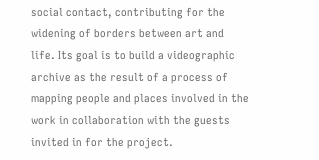social contact, contributing for the widening of borders between art and life. Its goal is to build a videographic archive as the result of a process of mapping people and places involved in the work in collaboration with the guests invited in for the project.